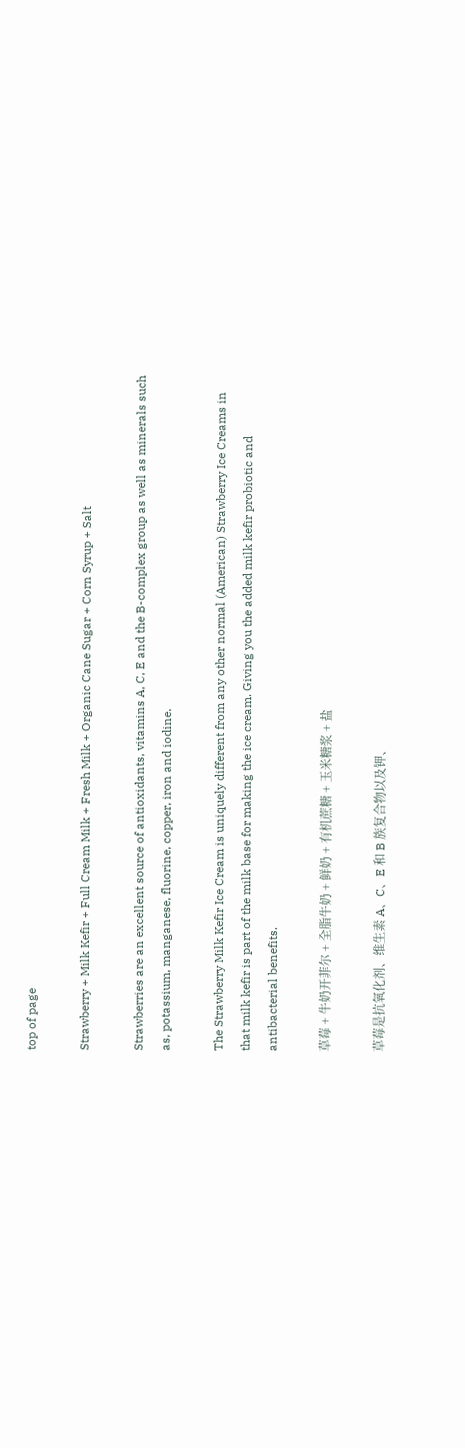top of page

Strawberry + Milk Kefir + Full Cream Milk + Fresh Milk + Organic Cane Sugar + Corn Syrup + Salt

Strawberries are an excellent source of antioxidants, vitamins A, C, E and the B-complex group as well as minerals such as, potassium, manganese, fluorine, copper, iron and iodine.

The Strawberry Milk Kefir Ice Cream is uniquely different from any other normal (American) Strawberry Ice Creams in that milk kefir is part of the milk base for making the ice cream. Giving you the added milk kefir probiotic and antibacterial benefits.

草莓 + 牛奶开菲尔 + 全脂牛奶 + 鲜奶 + 有机蔗糖 + 玉米糖浆 + 盐

草莓是抗氧化剂、维生素 A、C、E 和 B 族复合物以及钾、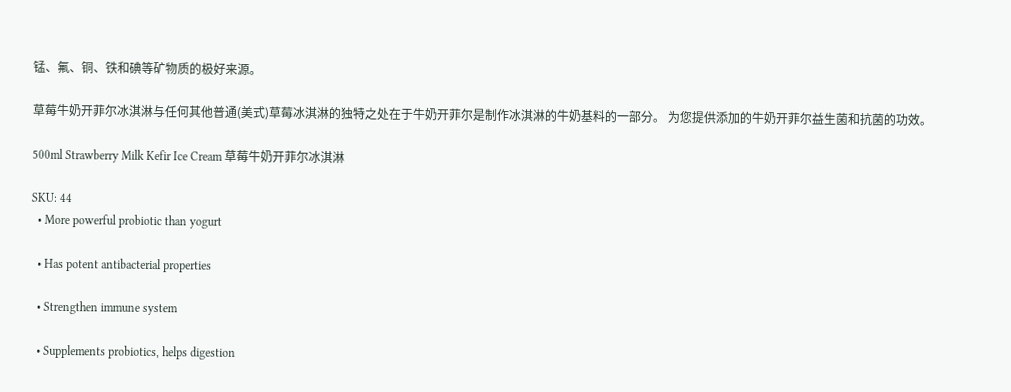锰、氟、铜、铁和碘等矿物质的极好来源。

草莓牛奶开菲尔冰淇淋与任何其他普通(美式)草莓冰淇淋的独特之处在于牛奶开菲尔是制作冰淇淋的牛奶基料的一部分。 为您提供添加的牛奶开菲尔益生菌和抗菌的功效。

500ml Strawberry Milk Kefir Ice Cream 草莓牛奶开菲尔冰淇淋

SKU: 44
  • More powerful probiotic than yogurt

  • Has potent antibacterial properties

  • Strengthen immune system

  • Supplements probiotics, helps digestion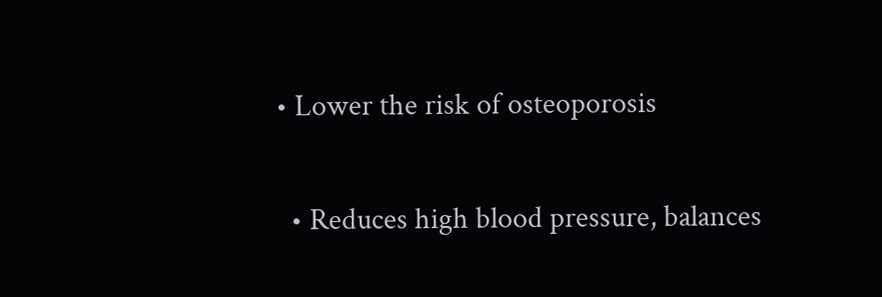• Lower the risk of osteoporosis

  • Reduces high blood pressure, balances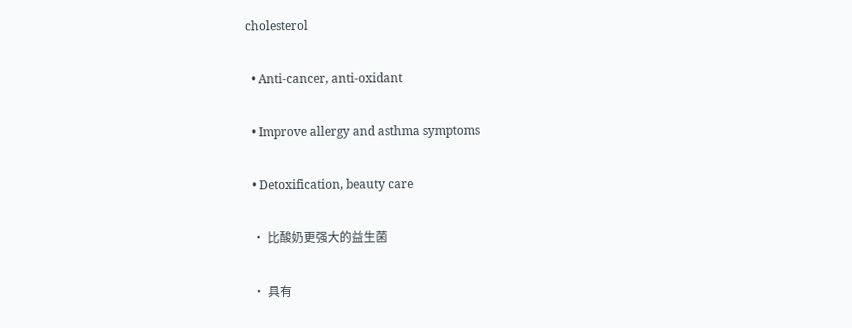cholesterol

  • Anti-cancer, anti-oxidant

  • Improve allergy and asthma symptoms

  • Detoxification, beauty care

  • 比酸奶更强大的益生菌

  • 具有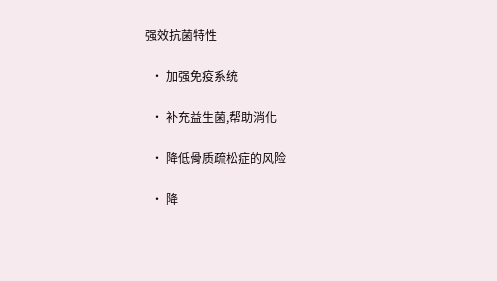强效抗菌特性

  • 加强免疫系统

  • 补充益生菌,帮助消化

  • 降低骨质疏松症的风险

  • 降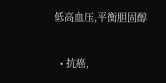低高血压,平衡胆固醇

  • 抗癌,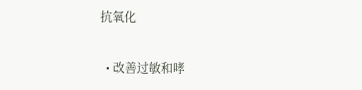抗氧化

  • 改善过敏和哮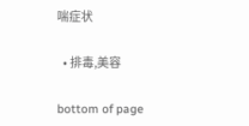喘症状

  • 排毒,美容

bottom of page